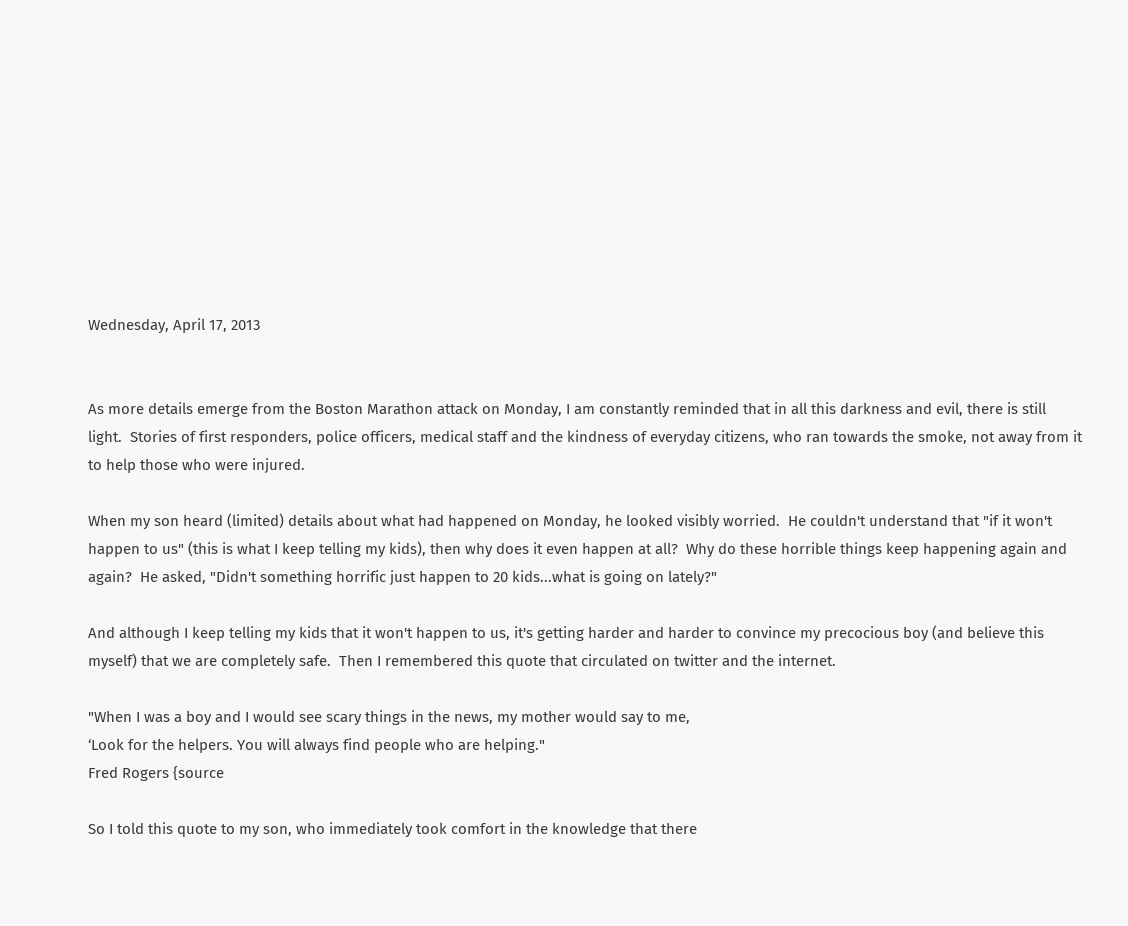Wednesday, April 17, 2013


As more details emerge from the Boston Marathon attack on Monday, I am constantly reminded that in all this darkness and evil, there is still light.  Stories of first responders, police officers, medical staff and the kindness of everyday citizens, who ran towards the smoke, not away from it to help those who were injured.

When my son heard (limited) details about what had happened on Monday, he looked visibly worried.  He couldn't understand that "if it won't happen to us" (this is what I keep telling my kids), then why does it even happen at all?  Why do these horrible things keep happening again and again?  He asked, "Didn't something horrific just happen to 20 kids...what is going on lately?"

And although I keep telling my kids that it won't happen to us, it's getting harder and harder to convince my precocious boy (and believe this myself) that we are completely safe.  Then I remembered this quote that circulated on twitter and the internet.

"When I was a boy and I would see scary things in the news, my mother would say to me,
‘Look for the helpers. You will always find people who are helping."
Fred Rogers {source

So I told this quote to my son, who immediately took comfort in the knowledge that there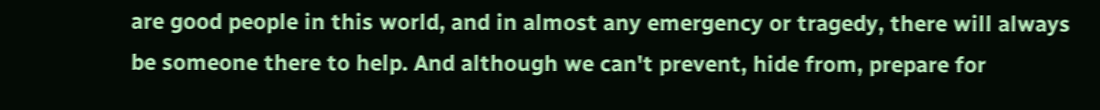are good people in this world, and in almost any emergency or tragedy, there will always be someone there to help. And although we can't prevent, hide from, prepare for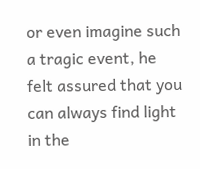or even imagine such a tragic event, he felt assured that you can always find light in the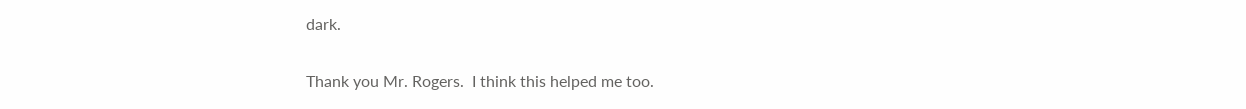dark.

Thank you Mr. Rogers.  I think this helped me too.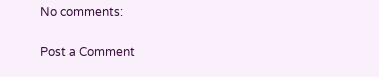No comments:

Post a Comment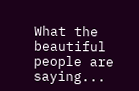What the beautiful people are saying...